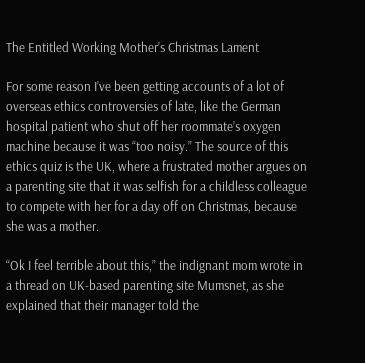The Entitled Working Mother’s Christmas Lament

For some reason I’ve been getting accounts of a lot of overseas ethics controversies of late, like the German hospital patient who shut off her roommate’s oxygen machine because it was “too noisy.” The source of this ethics quiz is the UK, where a frustrated mother argues on a parenting site that it was selfish for a childless colleague to compete with her for a day off on Christmas, because she was a mother.

“Ok I feel terrible about this,” the indignant mom wrote in a thread on UK-based parenting site Mumsnet, as she explained that their manager told the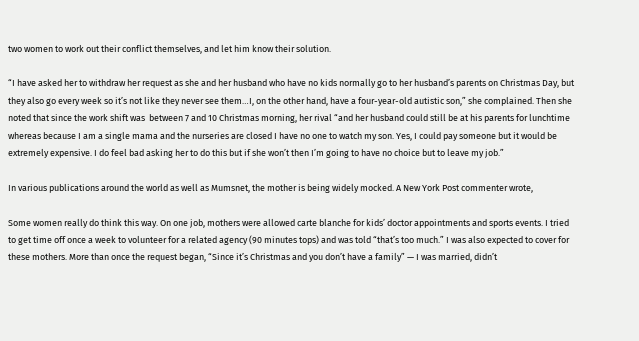two women to work out their conflict themselves, and let him know their solution.

“I have asked her to withdraw her request as she and her husband who have no kids normally go to her husband’s parents on Christmas Day, but they also go every week so it’s not like they never see them…I, on the other hand, have a four-year-old autistic son,” she complained. Then she noted that since the work shift was  between 7 and 10 Christmas morning, her rival “and her husband could still be at his parents for lunchtime whereas because I am a single mama and the nurseries are closed I have no one to watch my son. Yes, I could pay someone but it would be extremely expensive. I do feel bad asking her to do this but if she won’t then I’m going to have no choice but to leave my job.”

In various publications around the world as well as Mumsnet, the mother is being widely mocked. A New York Post commenter wrote,

Some women really do think this way. On one job, mothers were allowed carte blanche for kids’ doctor appointments and sports events. I tried to get time off once a week to volunteer for a related agency (90 minutes tops) and was told “that’s too much.” I was also expected to cover for these mothers. More than once the request began, “Since it’s Christmas and you don’t have a family” — I was married, didn’t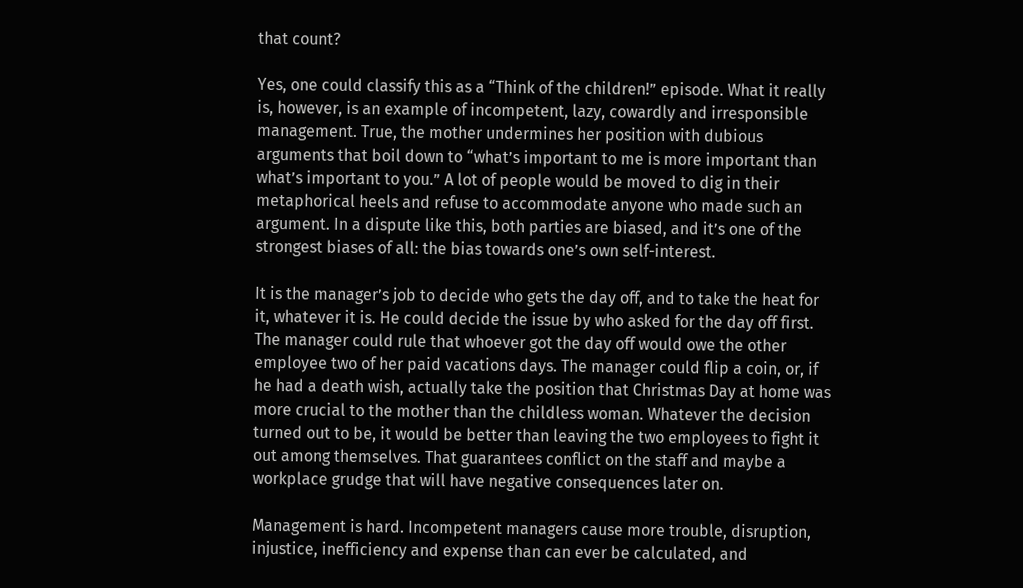that count?

Yes, one could classify this as a “Think of the children!” episode. What it really is, however, is an example of incompetent, lazy, cowardly and irresponsible management. True, the mother undermines her position with dubious arguments that boil down to “what’s important to me is more important than what’s important to you.” A lot of people would be moved to dig in their metaphorical heels and refuse to accommodate anyone who made such an argument. In a dispute like this, both parties are biased, and it’s one of the strongest biases of all: the bias towards one’s own self-interest.

It is the manager’s job to decide who gets the day off, and to take the heat for it, whatever it is. He could decide the issue by who asked for the day off first. The manager could rule that whoever got the day off would owe the other employee two of her paid vacations days. The manager could flip a coin, or, if he had a death wish, actually take the position that Christmas Day at home was more crucial to the mother than the childless woman. Whatever the decision turned out to be, it would be better than leaving the two employees to fight it out among themselves. That guarantees conflict on the staff and maybe a workplace grudge that will have negative consequences later on.

Management is hard. Incompetent managers cause more trouble, disruption, injustice, inefficiency and expense than can ever be calculated, and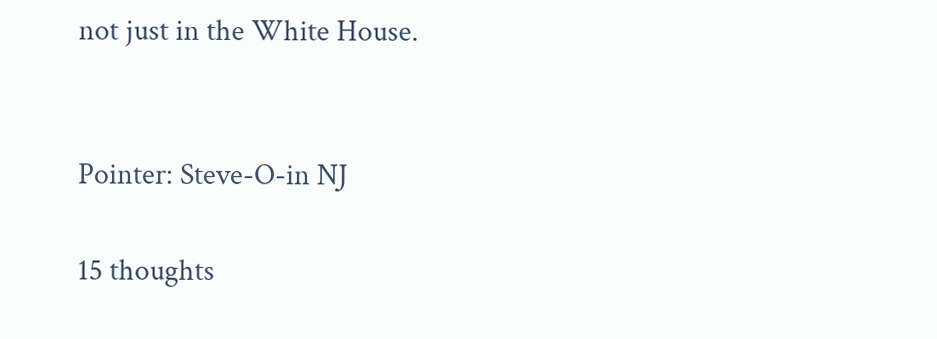not just in the White House.


Pointer: Steve-O-in NJ

15 thoughts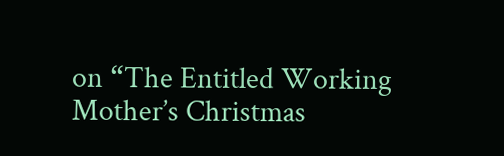on “The Entitled Working Mother’s Christmas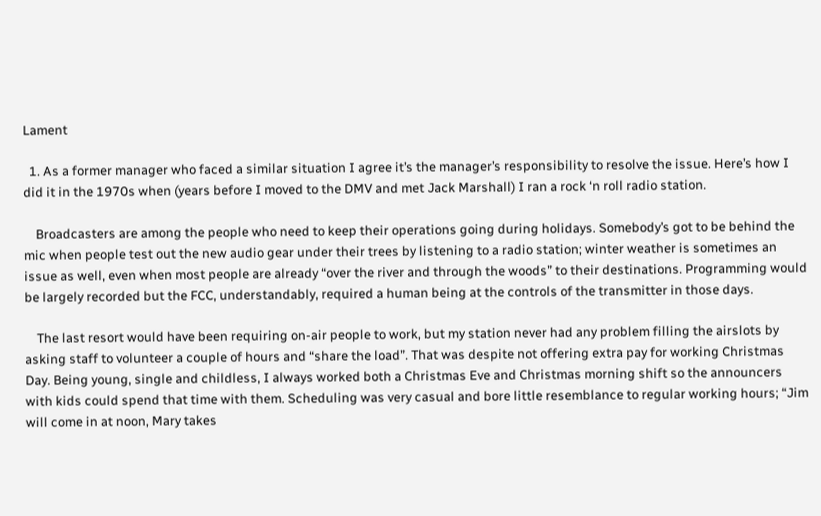Lament

  1. As a former manager who faced a similar situation I agree it’s the manager’s responsibility to resolve the issue. Here’s how I did it in the 1970s when (years before I moved to the DMV and met Jack Marshall) I ran a rock ‘n roll radio station.

    Broadcasters are among the people who need to keep their operations going during holidays. Somebody’s got to be behind the mic when people test out the new audio gear under their trees by listening to a radio station; winter weather is sometimes an issue as well, even when most people are already “over the river and through the woods” to their destinations. Programming would be largely recorded but the FCC, understandably, required a human being at the controls of the transmitter in those days.

    The last resort would have been requiring on-air people to work, but my station never had any problem filling the airslots by asking staff to volunteer a couple of hours and “share the load”. That was despite not offering extra pay for working Christmas Day. Being young, single and childless, I always worked both a Christmas Eve and Christmas morning shift so the announcers with kids could spend that time with them. Scheduling was very casual and bore little resemblance to regular working hours; “Jim will come in at noon, Mary takes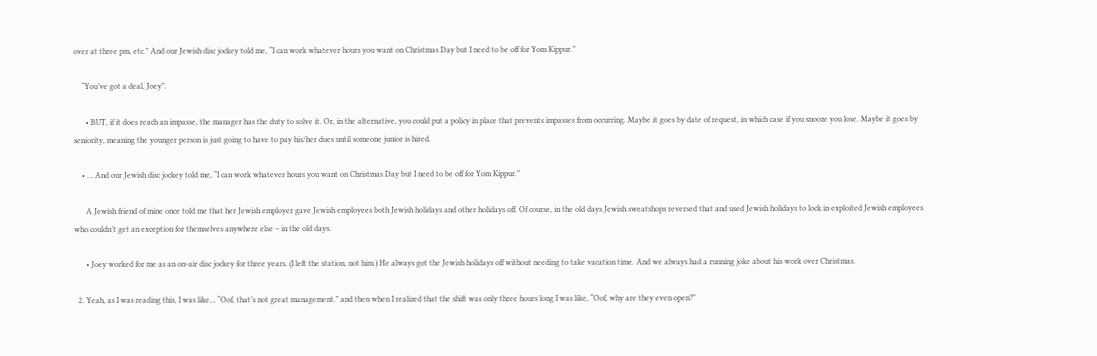over at three pm, etc.” And our Jewish disc jockey told me, “I can work whatever hours you want on Christmas Day but I need to be off for Yom Kippur.”

    “You’ve got a deal, Joey”.

      • BUT, if it does reach an impasse, the manager has the duty to solve it. Or, in the alternative, you could put a policy in place that prevents impasses from occurring. Maybe it goes by date of request, in which case if you snooze you lose. Maybe it goes by seniority, meaning the younger person is just going to have to pay his/her dues until someone junior is hired.

    • … And our Jewish disc jockey told me, “I can work whatever hours you want on Christmas Day but I need to be off for Yom Kippur.”

      A Jewish friend of mine once told me that her Jewish employer gave Jewish employees both Jewish holidays and other holidays off. Of course, in the old days Jewish sweatshops reversed that and used Jewish holidays to lock in exploited Jewish employees who couldn’t get an exception for themselves anywhere else – in the old days.

      • Joey worked for me as an on-air disc jockey for three years. (I left the station, not him.) He always got the Jewish holidays off without needing to take vacation time. And we always had a running joke about his work over Christmas.

  2. Yeah, as I was reading this, I was like… “Oof, that’s not great management.” and then when I realized that the shift was only three hours long I was like, “Oof, why are they even open?”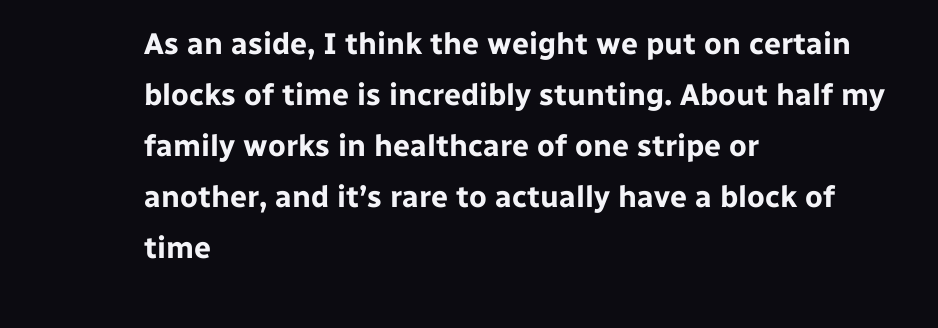As an aside, I think the weight we put on certain blocks of time is incredibly stunting. About half my family works in healthcare of one stripe or another, and it’s rare to actually have a block of time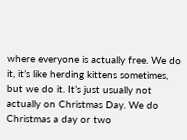where everyone is actually free. We do it, it’s like herding kittens sometimes, but we do it. It’s just usually not actually on Christmas Day. We do Christmas a day or two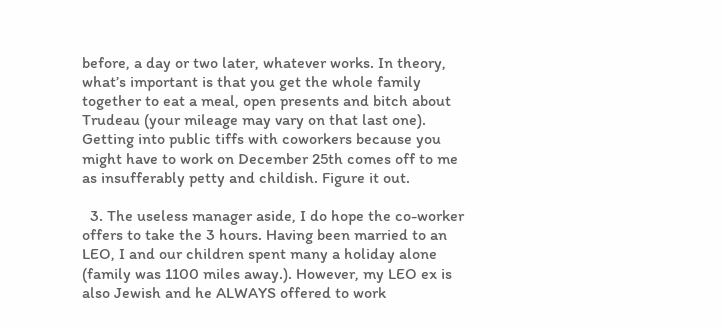before, a day or two later, whatever works. In theory, what’s important is that you get the whole family together to eat a meal, open presents and bitch about Trudeau (your mileage may vary on that last one). Getting into public tiffs with coworkers because you might have to work on December 25th comes off to me as insufferably petty and childish. Figure it out.

  3. The useless manager aside, I do hope the co-worker offers to take the 3 hours. Having been married to an LEO, I and our children spent many a holiday alone (family was 1100 miles away.). However, my LEO ex is also Jewish and he ALWAYS offered to work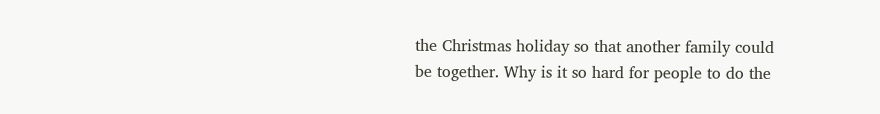the Christmas holiday so that another family could be together. Why is it so hard for people to do the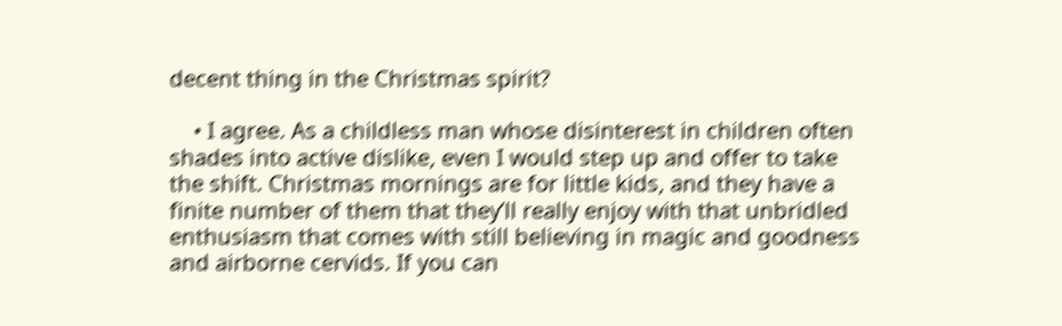decent thing in the Christmas spirit?

    • I agree. As a childless man whose disinterest in children often shades into active dislike, even I would step up and offer to take the shift. Christmas mornings are for little kids, and they have a finite number of them that they’ll really enjoy with that unbridled enthusiasm that comes with still believing in magic and goodness and airborne cervids. If you can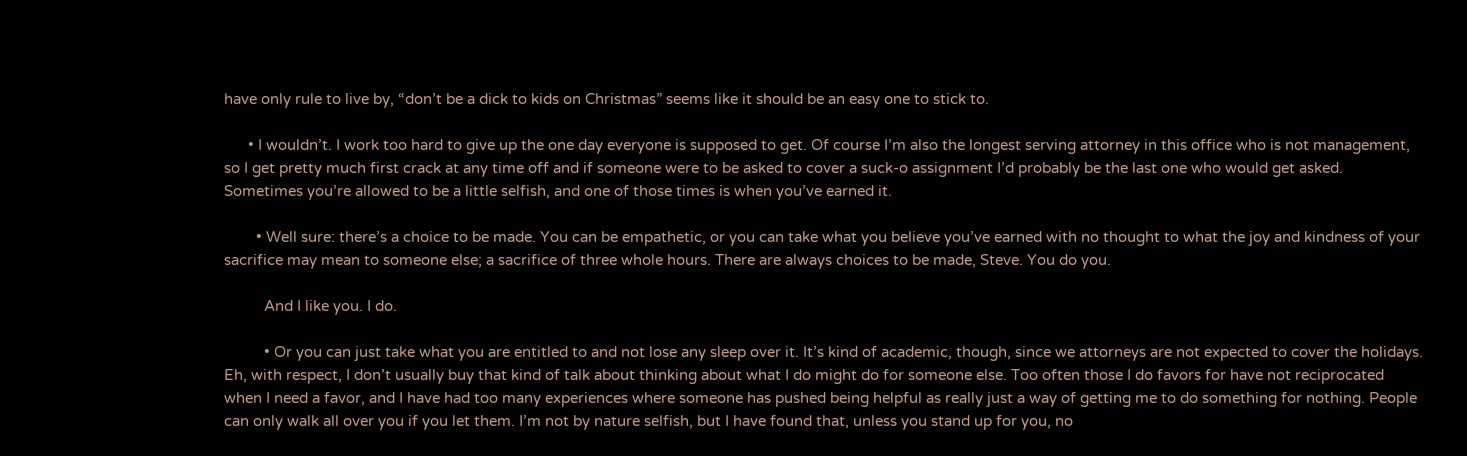have only rule to live by, “don’t be a dick to kids on Christmas” seems like it should be an easy one to stick to.

      • I wouldn’t. I work too hard to give up the one day everyone is supposed to get. Of course I’m also the longest serving attorney in this office who is not management, so I get pretty much first crack at any time off and if someone were to be asked to cover a suck-o assignment I’d probably be the last one who would get asked. Sometimes you’re allowed to be a little selfish, and one of those times is when you’ve earned it.

        • Well sure: there’s a choice to be made. You can be empathetic, or you can take what you believe you’ve earned with no thought to what the joy and kindness of your sacrifice may mean to someone else; a sacrifice of three whole hours. There are always choices to be made, Steve. You do you.

          And I like you. I do.

          • Or you can just take what you are entitled to and not lose any sleep over it. It’s kind of academic, though, since we attorneys are not expected to cover the holidays. Eh, with respect, I don’t usually buy that kind of talk about thinking about what I do might do for someone else. Too often those I do favors for have not reciprocated when I need a favor, and I have had too many experiences where someone has pushed being helpful as really just a way of getting me to do something for nothing. People can only walk all over you if you let them. I’m not by nature selfish, but I have found that, unless you stand up for you, no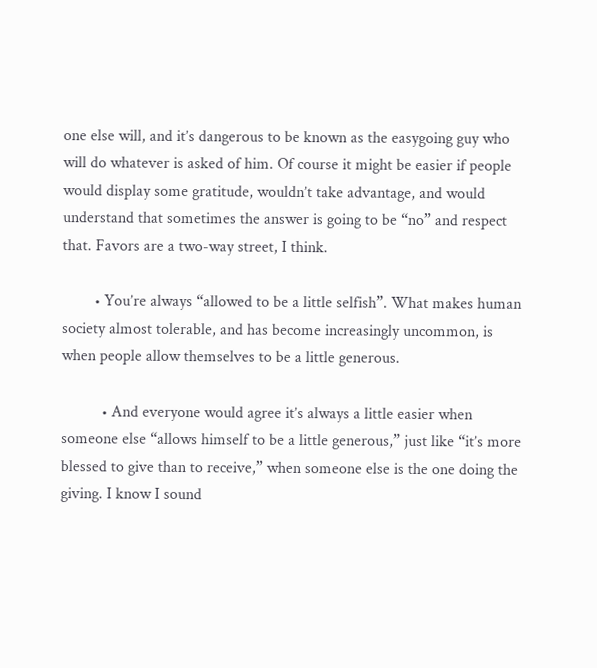one else will, and it’s dangerous to be known as the easygoing guy who will do whatever is asked of him. Of course it might be easier if people would display some gratitude, wouldn’t take advantage, and would understand that sometimes the answer is going to be “no” and respect that. Favors are a two-way street, I think.

        • You’re always “allowed to be a little selfish”. What makes human society almost tolerable, and has become increasingly uncommon, is when people allow themselves to be a little generous.

          • And everyone would agree it’s always a little easier when someone else “allows himself to be a little generous,” just like “it’s more blessed to give than to receive,” when someone else is the one doing the giving. I know I sound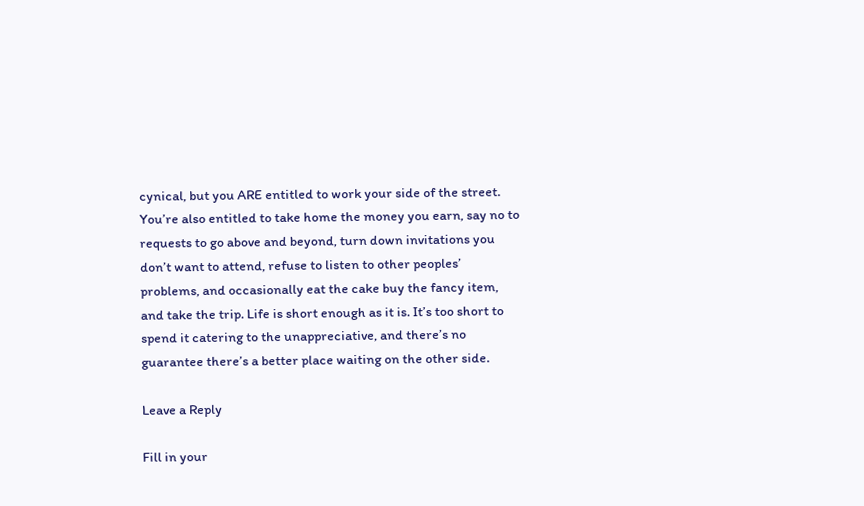cynical, but you ARE entitled to work your side of the street. You’re also entitled to take home the money you earn, say no to requests to go above and beyond, turn down invitations you don’t want to attend, refuse to listen to other peoples’ problems, and occasionally eat the cake buy the fancy item, and take the trip. Life is short enough as it is. It’s too short to spend it catering to the unappreciative, and there’s no guarantee there’s a better place waiting on the other side.

Leave a Reply

Fill in your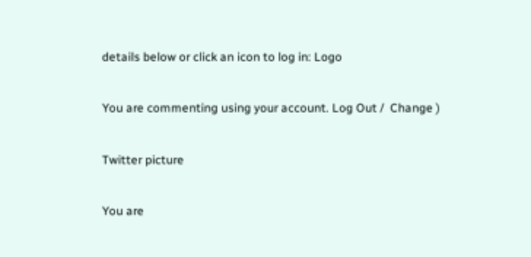details below or click an icon to log in: Logo

You are commenting using your account. Log Out /  Change )

Twitter picture

You are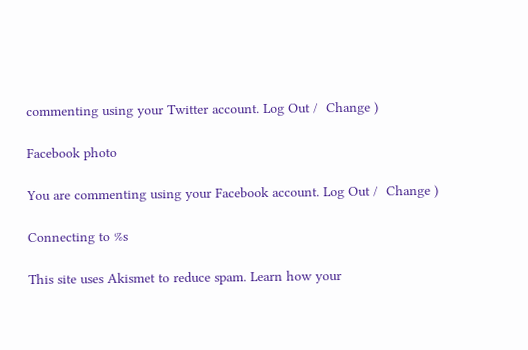commenting using your Twitter account. Log Out /  Change )

Facebook photo

You are commenting using your Facebook account. Log Out /  Change )

Connecting to %s

This site uses Akismet to reduce spam. Learn how your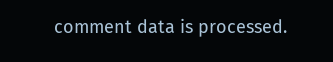comment data is processed.